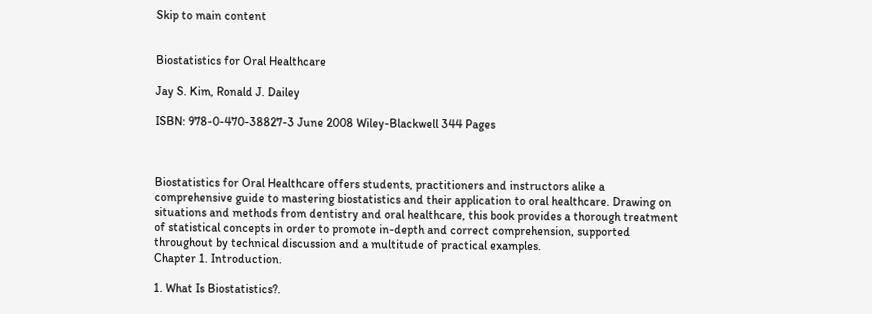Skip to main content


Biostatistics for Oral Healthcare

Jay S. Kim, Ronald J. Dailey

ISBN: 978-0-470-38827-3 June 2008 Wiley-Blackwell 344 Pages



Biostatistics for Oral Healthcare offers students, practitioners and instructors alike a comprehensive guide to mastering biostatistics and their application to oral healthcare. Drawing on situations and methods from dentistry and oral healthcare, this book provides a thorough treatment of statistical concepts in order to promote in-depth and correct comprehension, supported throughout by technical discussion and a multitude of practical examples.
Chapter 1. Introduction.

1. What Is Biostatistics?.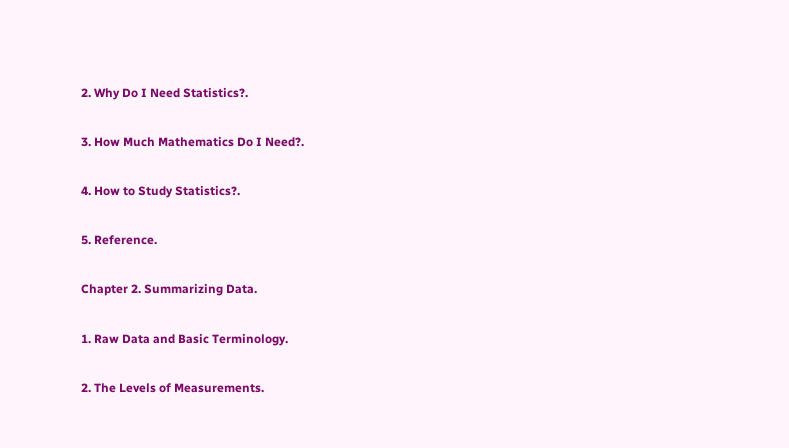2. Why Do I Need Statistics?.

3. How Much Mathematics Do I Need?.

4. How to Study Statistics?.

5. Reference.

Chapter 2. Summarizing Data.

1. Raw Data and Basic Terminology.

2. The Levels of Measurements.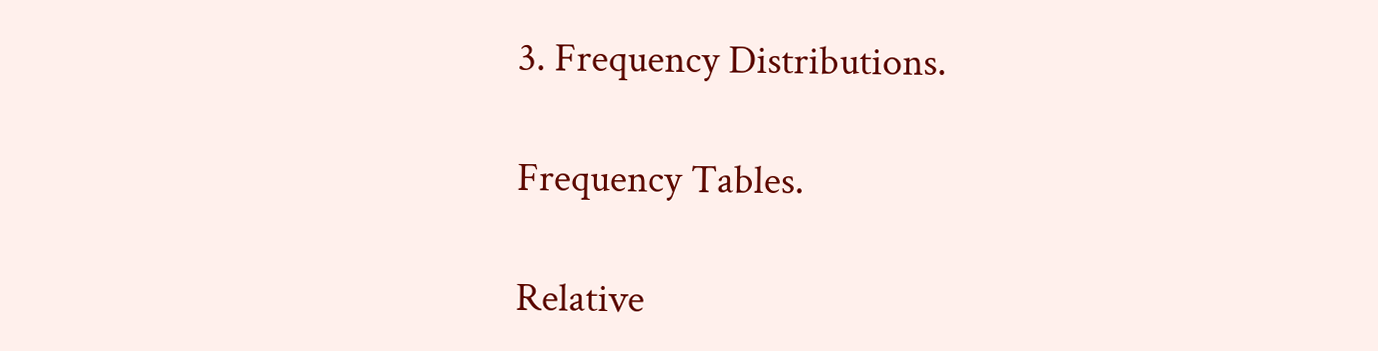3. Frequency Distributions.

Frequency Tables.

Relative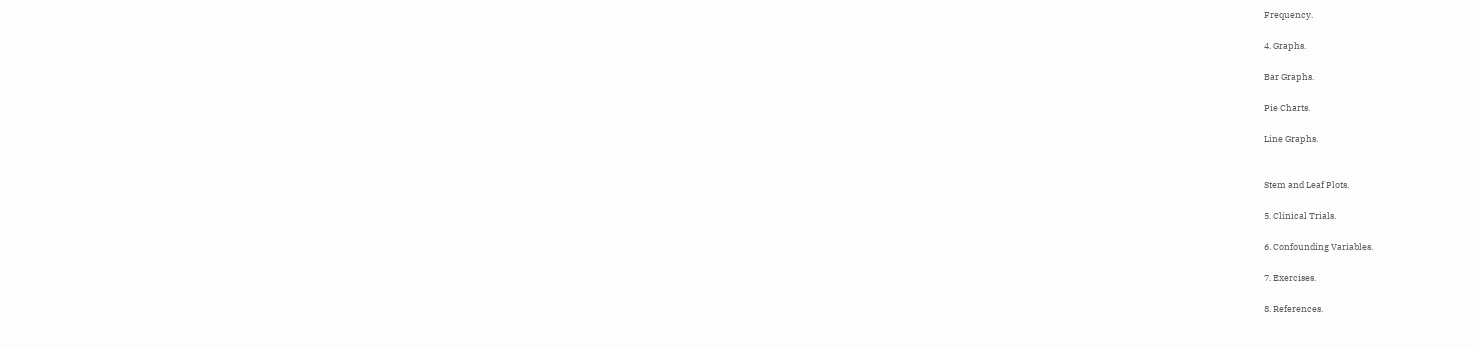Frequency.

4. Graphs.

Bar Graphs.

Pie Charts.

Line Graphs.


Stem and Leaf Plots.

5. Clinical Trials.

6. Confounding Variables.

7. Exercises.

8. References.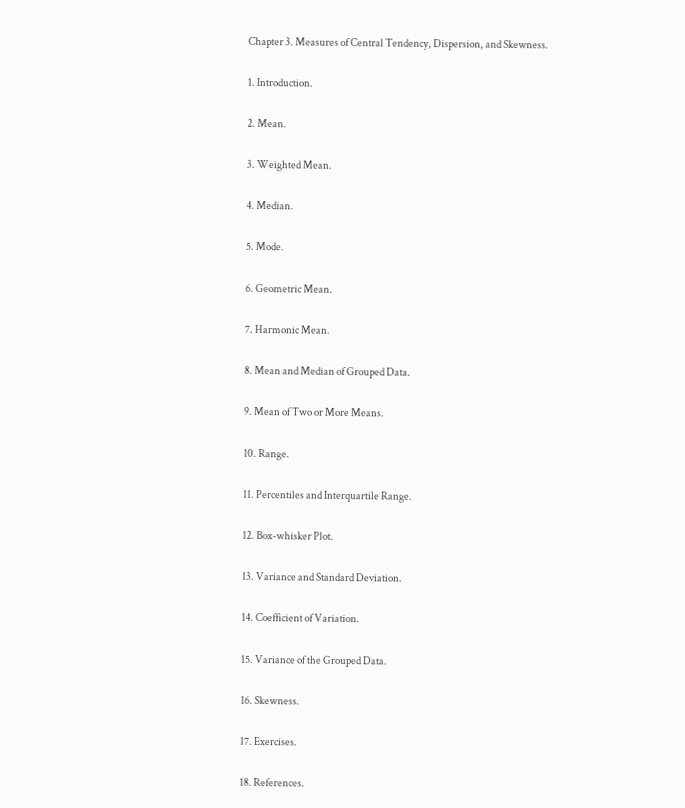Chapter 3. Measures of Central Tendency, Dispersion, and Skewness.

1. Introduction.

2. Mean.

3. Weighted Mean.

4. Median.

5. Mode.

6. Geometric Mean.

7. Harmonic Mean.

8. Mean and Median of Grouped Data.

9. Mean of Two or More Means.

10. Range.

11. Percentiles and Interquartile Range.

12. Box-whisker Plot.

13. Variance and Standard Deviation.

14. Coefficient of Variation.

15. Variance of the Grouped Data.

16. Skewness.

17. Exercises.

18. References.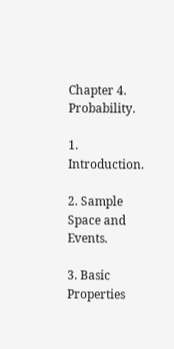Chapter 4. Probability.

1. Introduction.

2. Sample Space and Events.

3. Basic Properties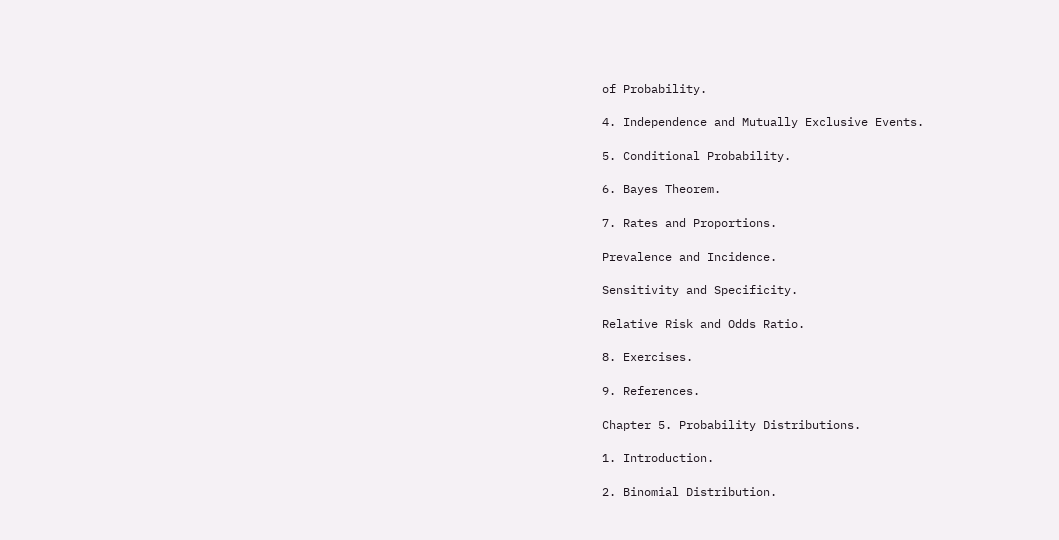of Probability.

4. Independence and Mutually Exclusive Events.

5. Conditional Probability.

6. Bayes Theorem.

7. Rates and Proportions.

Prevalence and Incidence.

Sensitivity and Specificity.

Relative Risk and Odds Ratio.

8. Exercises.

9. References.

Chapter 5. Probability Distributions.

1. Introduction.

2. Binomial Distribution.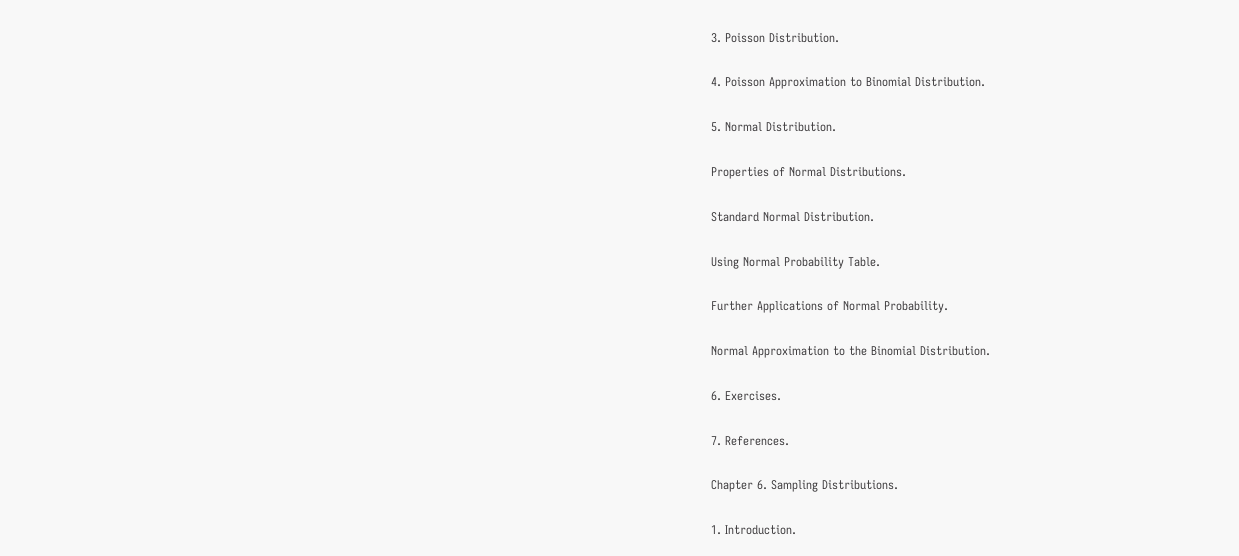3. Poisson Distribution.

4. Poisson Approximation to Binomial Distribution.

5. Normal Distribution.

Properties of Normal Distributions.

Standard Normal Distribution.

Using Normal Probability Table.

Further Applications of Normal Probability.

Normal Approximation to the Binomial Distribution.

6. Exercises.

7. References.

Chapter 6. Sampling Distributions.

1. Introduction.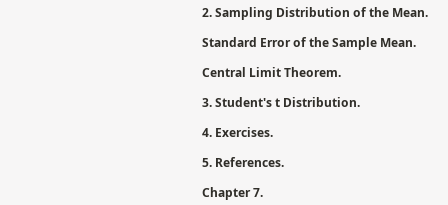2. Sampling Distribution of the Mean.

Standard Error of the Sample Mean.

Central Limit Theorem.

3. Student's t Distribution.

4. Exercises.

5. References.

Chapter 7.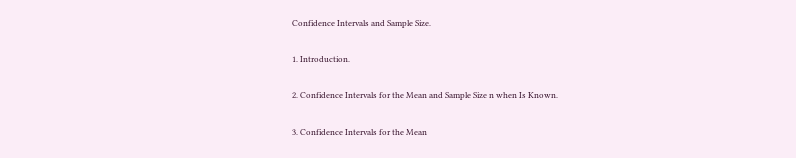Confidence Intervals and Sample Size.

1. Introduction.

2. Confidence Intervals for the Mean and Sample Size n when Is Known.

3. Confidence Intervals for the Mean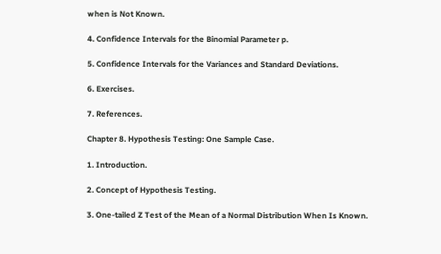when is Not Known.

4. Confidence Intervals for the Binomial Parameter p.

5. Confidence Intervals for the Variances and Standard Deviations.

6. Exercises.

7. References.

Chapter 8. Hypothesis Testing: One Sample Case.

1. Introduction.

2. Concept of Hypothesis Testing.

3. One-tailed Z Test of the Mean of a Normal Distribution When Is Known.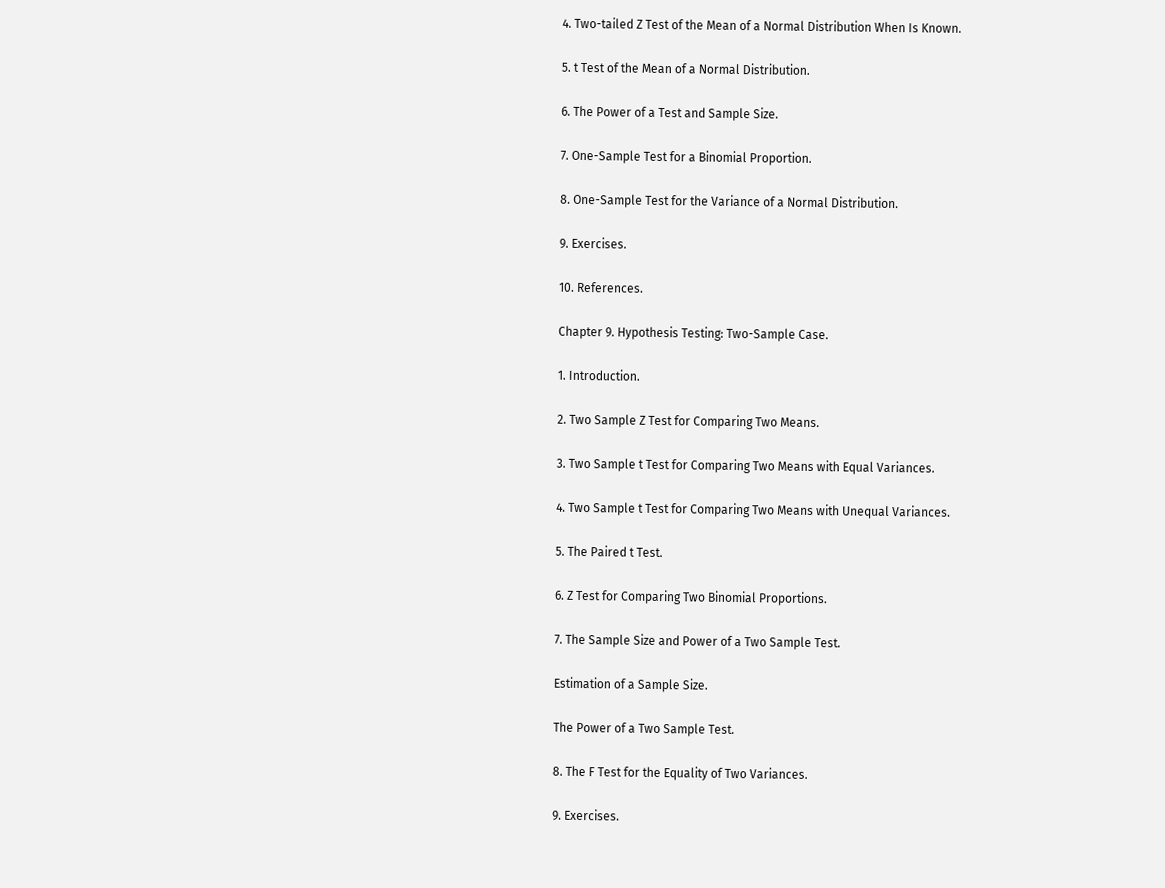4. Two-tailed Z Test of the Mean of a Normal Distribution When Is Known.

5. t Test of the Mean of a Normal Distribution.

6. The Power of a Test and Sample Size.

7. One-Sample Test for a Binomial Proportion.

8. One-Sample Test for the Variance of a Normal Distribution.

9. Exercises.

10. References.

Chapter 9. Hypothesis Testing: Two-Sample Case.

1. Introduction.

2. Two Sample Z Test for Comparing Two Means.

3. Two Sample t Test for Comparing Two Means with Equal Variances.

4. Two Sample t Test for Comparing Two Means with Unequal Variances.

5. The Paired t Test.

6. Z Test for Comparing Two Binomial Proportions.

7. The Sample Size and Power of a Two Sample Test.

Estimation of a Sample Size.

The Power of a Two Sample Test.

8. The F Test for the Equality of Two Variances.

9. Exercises.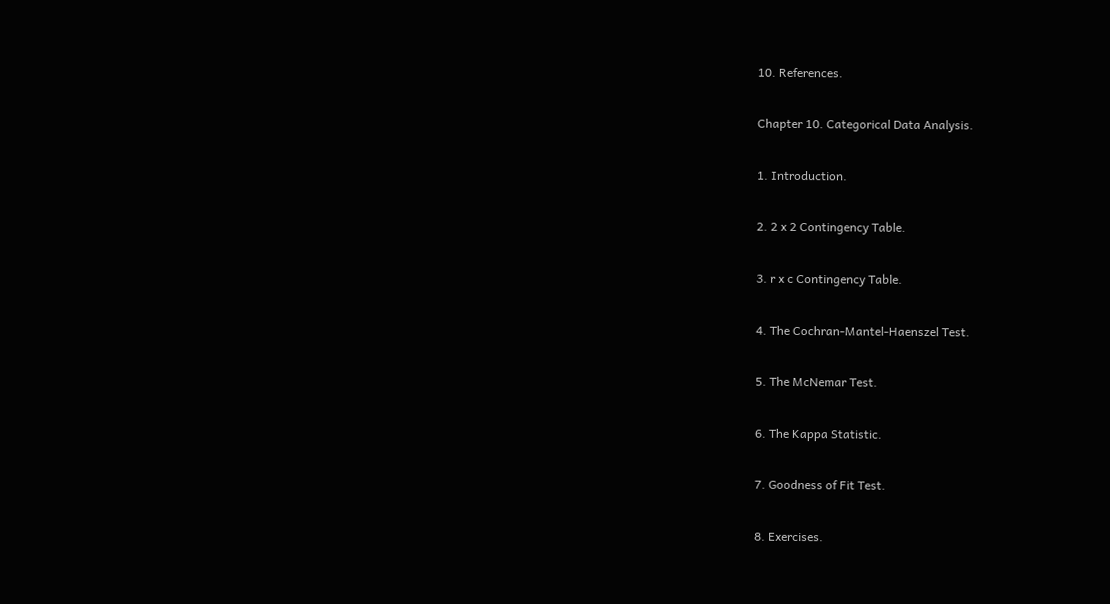10. References.

Chapter 10. Categorical Data Analysis.

1. Introduction.

2. 2 x 2 Contingency Table.

3. r x c Contingency Table.

4. The Cochran-Mantel-Haenszel Test.

5. The McNemar Test.

6. The Kappa Statistic.

7. Goodness of Fit Test.

8. Exercises.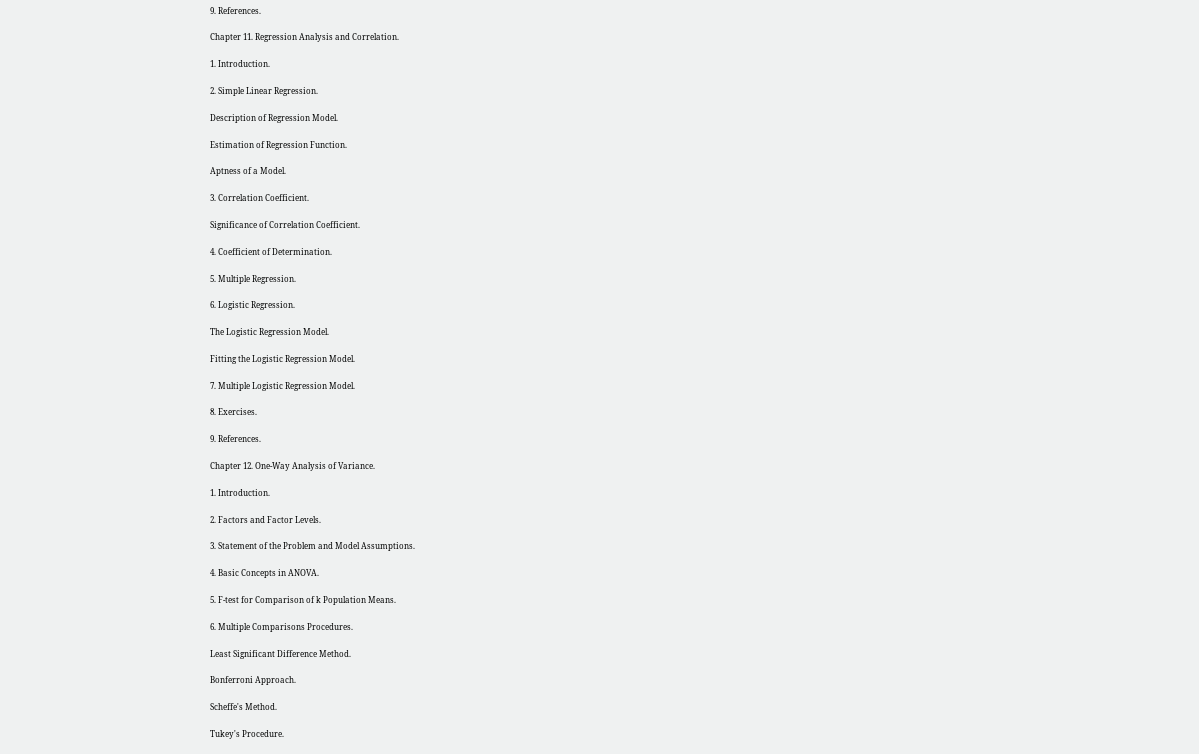9. References.

Chapter 11. Regression Analysis and Correlation.

1. Introduction.

2. Simple Linear Regression.

Description of Regression Model.

Estimation of Regression Function.

Aptness of a Model.

3. Correlation Coefficient.

Significance of Correlation Coefficient.

4. Coefficient of Determination.

5. Multiple Regression.

6. Logistic Regression.

The Logistic Regression Model.

Fitting the Logistic Regression Model.

7. Multiple Logistic Regression Model.

8. Exercises.

9. References.

Chapter 12. One-Way Analysis of Variance.

1. Introduction.

2. Factors and Factor Levels.

3. Statement of the Problem and Model Assumptions.

4. Basic Concepts in ANOVA.

5. F-test for Comparison of k Population Means.

6. Multiple Comparisons Procedures.

Least Significant Difference Method.

Bonferroni Approach.

Scheffe's Method.

Tukey's Procedure.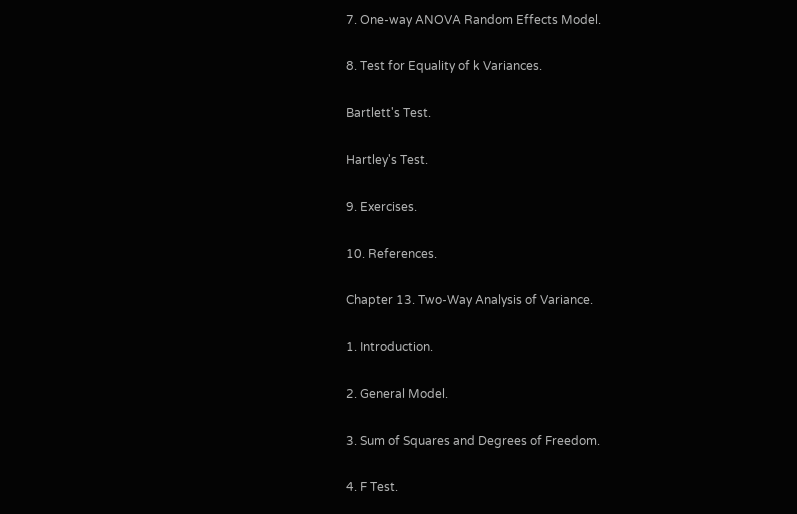7. One-way ANOVA Random Effects Model.

8. Test for Equality of k Variances.

Bartlett's Test.

Hartley's Test.

9. Exercises.

10. References.

Chapter 13. Two-Way Analysis of Variance.

1. Introduction.

2. General Model.

3. Sum of Squares and Degrees of Freedom.

4. F Test.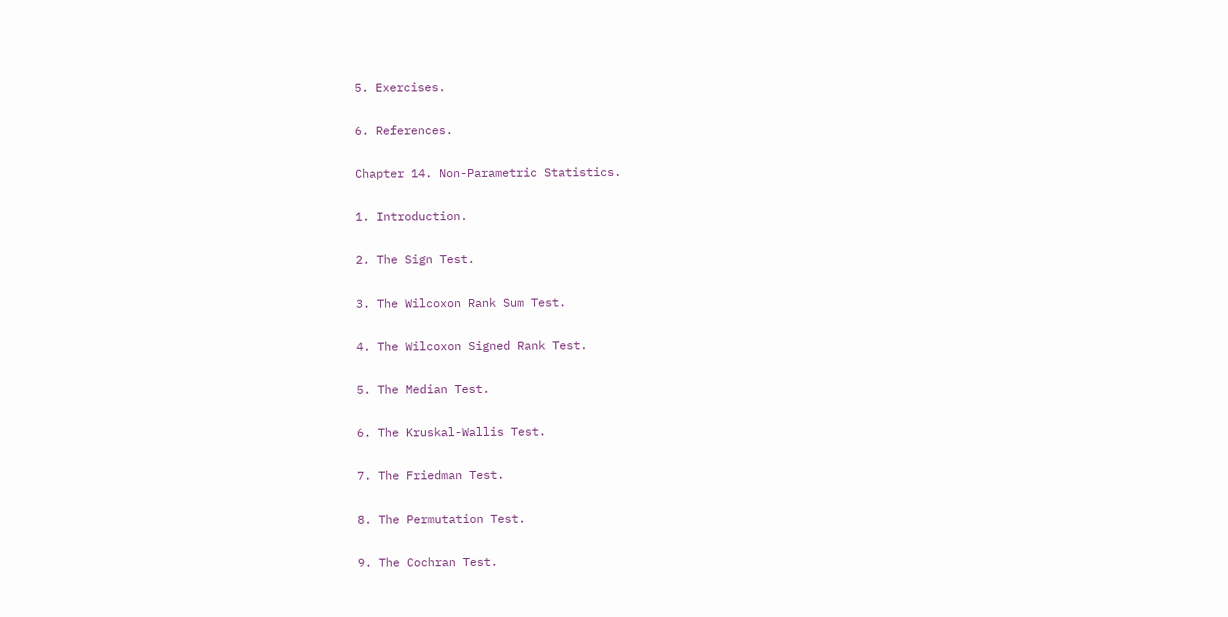5. Exercises.

6. References.

Chapter 14. Non-Parametric Statistics.

1. Introduction.

2. The Sign Test.

3. The Wilcoxon Rank Sum Test.

4. The Wilcoxon Signed Rank Test.

5. The Median Test.

6. The Kruskal-Wallis Test.

7. The Friedman Test.

8. The Permutation Test.

9. The Cochran Test.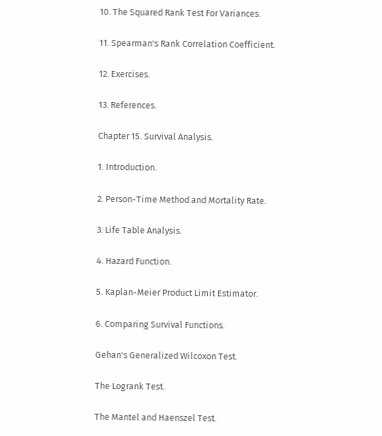10. The Squared Rank Test For Variances.

11. Spearman's Rank Correlation Coefficient.

12. Exercises.

13. References.

Chapter 15. Survival Analysis.

1. Introduction.

2. Person-Time Method and Mortality Rate.

3. Life Table Analysis.

4. Hazard Function.

5. Kaplan-Meier Product Limit Estimator.

6. Comparing Survival Functions.

Gehan's Generalized Wilcoxon Test.

The Logrank Test.

The Mantel and Haenszel Test.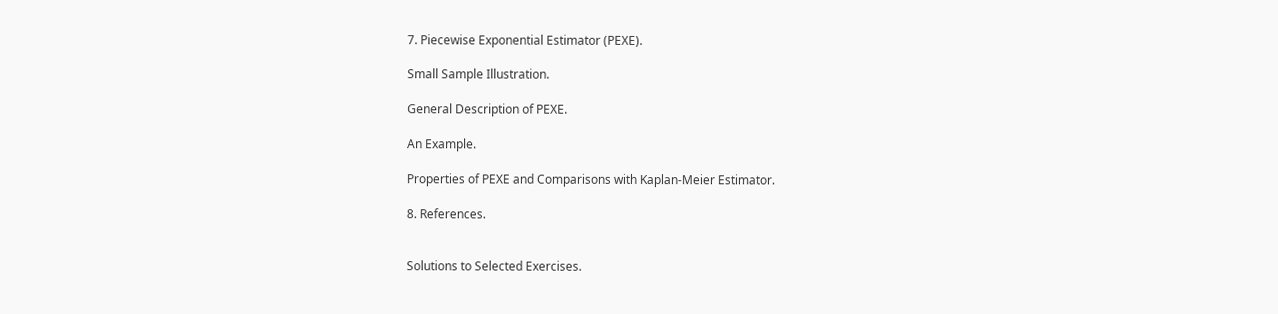7. Piecewise Exponential Estimator (PEXE).

Small Sample Illustration.

General Description of PEXE.

An Example.

Properties of PEXE and Comparisons with Kaplan-Meier Estimator.

8. References.


Solutions to Selected Exercises.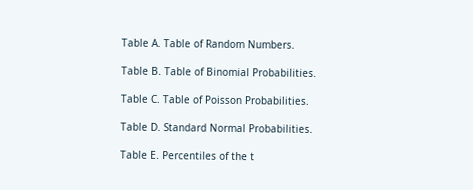Table A. Table of Random Numbers.

Table B. Table of Binomial Probabilities.

Table C. Table of Poisson Probabilities.

Table D. Standard Normal Probabilities.

Table E. Percentiles of the t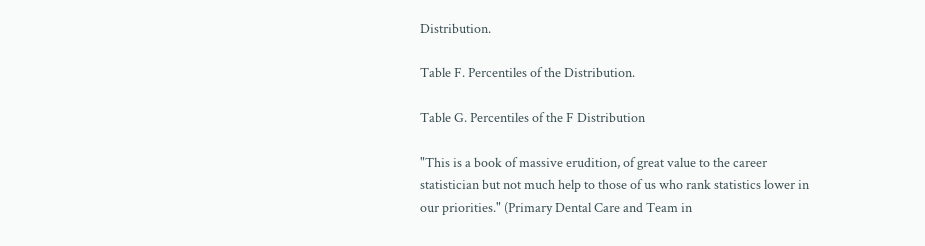Distribution.

Table F. Percentiles of the Distribution.

Table G. Percentiles of the F Distribution

"This is a book of massive erudition, of great value to the career statistician but not much help to those of us who rank statistics lower in our priorities." (Primary Dental Care and Team in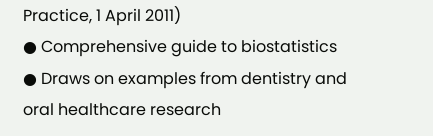Practice, 1 April 2011)
● Comprehensive guide to biostatistics
● Draws on examples from dentistry and oral healthcare research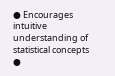● Encourages intuitive understanding of statistical concepts
●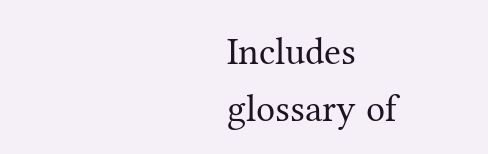Includes glossary of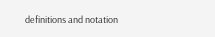definitions and notation